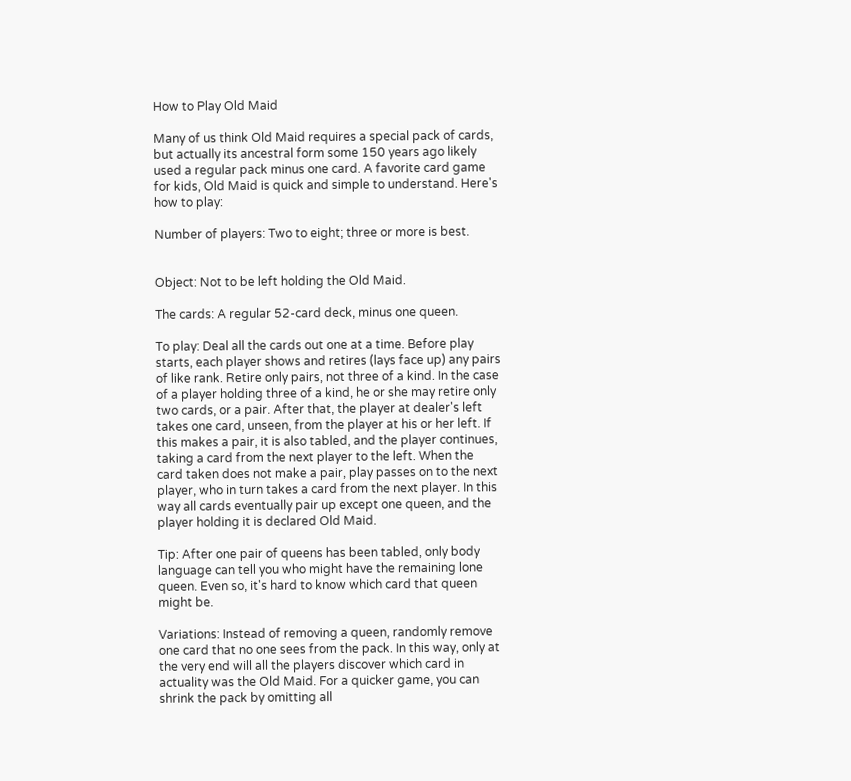How to Play Old Maid

Many of us think Old Maid requires a special pack of cards, but actually its ancestral form some 150 years ago likely used a regular pack minus one card. A favorite card game for kids, Old Maid is quick and simple to understand. Here's how to play:

Number of players: Two to eight; three or more is best.


Object: Not to be left holding the Old Maid.

The cards: A regular 52-card deck, minus one queen.

To play: Deal all the cards out one at a time. Before play starts, each player shows and retires (lays face up) any pairs of like rank. Retire only pairs, not three of a kind. In the case of a player holding three of a kind, he or she may retire only two cards, or a pair. After that, the player at dealer's left takes one card, unseen, from the player at his or her left. If this makes a pair, it is also tabled, and the player continues, taking a card from the next player to the left. When the card taken does not make a pair, play passes on to the next player, who in turn takes a card from the next player. In this way all cards eventually pair up except one queen, and the player holding it is declared Old Maid.

Tip: After one pair of queens has been tabled, only body language can tell you who might have the remaining lone queen. Even so, it's hard to know which card that queen might be.

Variations: Instead of removing a queen, randomly remove one card that no one sees from the pack. In this way, only at the very end will all the players discover which card in actuality was the Old Maid. For a quicker game, you can shrink the pack by omitting all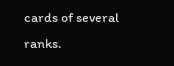cards of several ranks.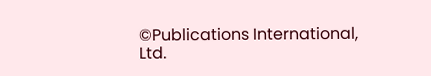©Publications International, Ltd.